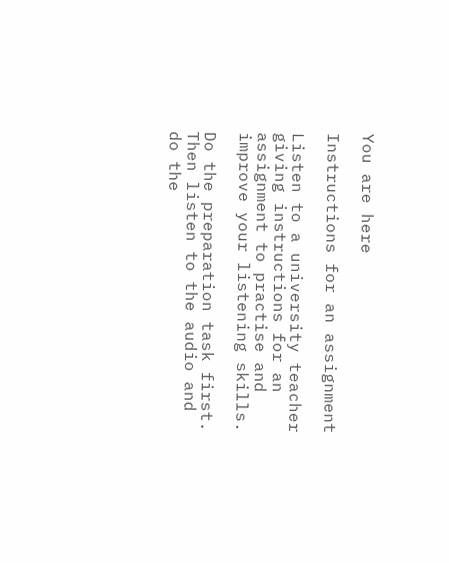You are here

Instructions for an assignment

Listen to a university teacher giving instructions for an assignment to practise and improve your listening skills.

Do the preparation task first. Then listen to the audio and do the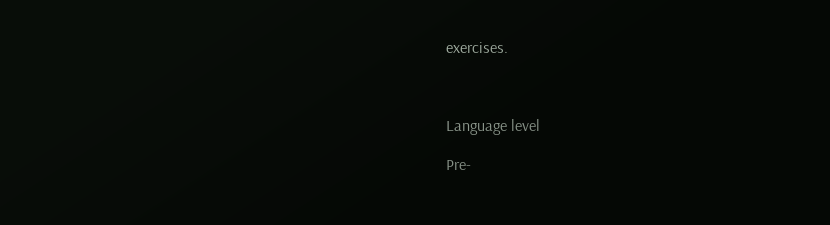exercises.



Language level

Pre-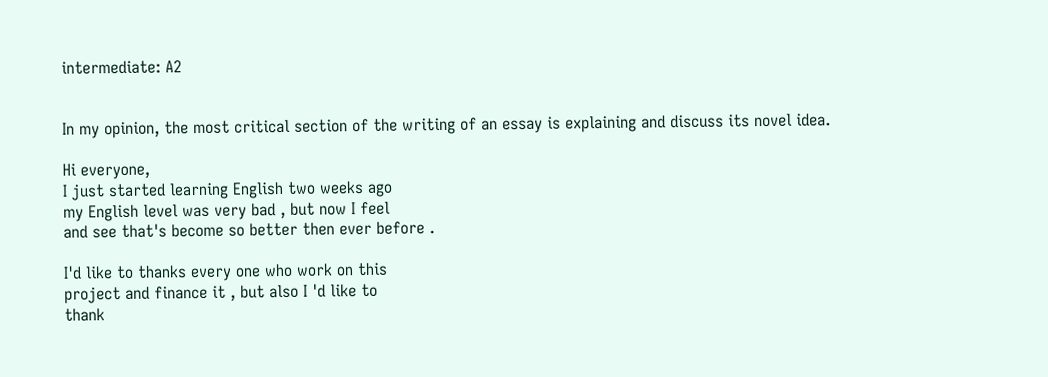intermediate: A2


In my opinion, the most critical section of the writing of an essay is explaining and discuss its novel idea.

Hi everyone,
I just started learning English two weeks ago
my English level was very bad , but now I feel
and see that's become so better then ever before .

I'd like to thanks every one who work on this
project and finance it , but also I 'd like to
thank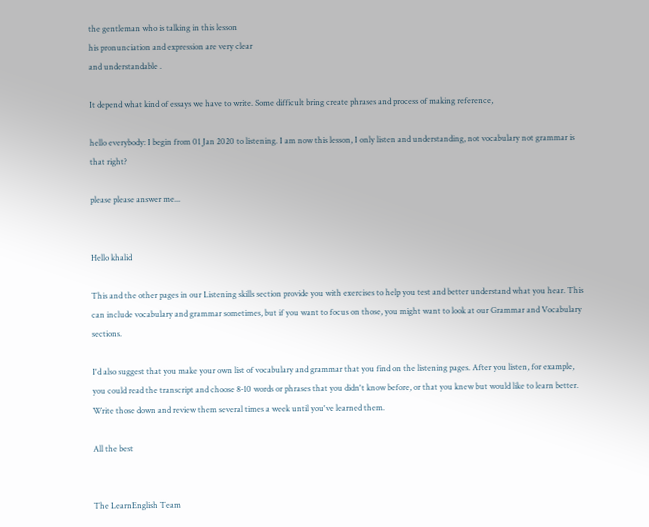the gentleman who is talking in this lesson
his pronunciation and expression are very clear
and understandable .

It depend what kind of essays we have to write. Some difficult bring create phrases and process of making reference,

hello everybody: I begin from 01 Jan 2020 to listening. I am now this lesson, I only listen and understanding, not vocabulary not grammar is that right?

please please answer me...


Hello khalid

This and the other pages in our Listening skills section provide you with exercises to help you test and better understand what you hear. This can include vocabulary and grammar sometimes, but if you want to focus on those, you might want to look at our Grammar and Vocabulary sections.

I'd also suggest that you make your own list of vocabulary and grammar that you find on the listening pages. After you listen, for example, you could read the transcript and choose 8-10 words or phrases that you didn't know before, or that you knew but would like to learn better. Write those down and review them several times a week until you've learned them.

All the best


The LearnEnglish Team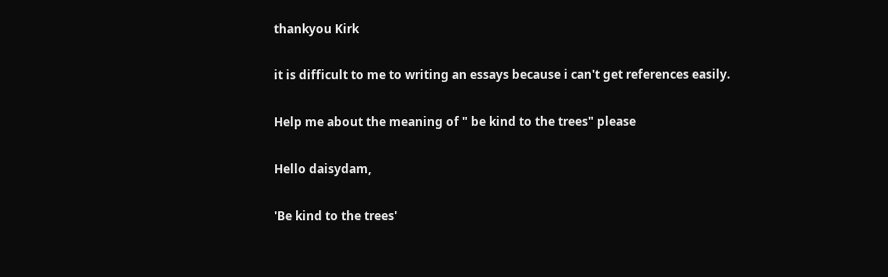thankyou Kirk

it is difficult to me to writing an essays because i can't get references easily.

Help me about the meaning of " be kind to the trees" please

Hello daisydam,

'Be kind to the trees'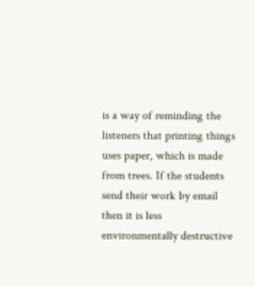is a way of reminding the listeners that printing things uses paper, which is made from trees. If the students send their work by email then it is less environmentally destructive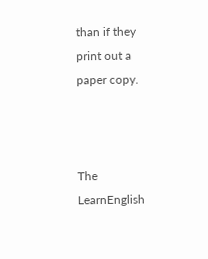than if they print out a paper copy.



The LearnEnglish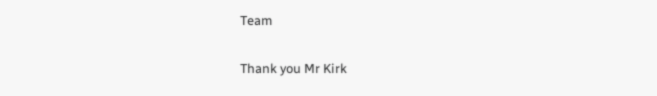Team

Thank you Mr Kirk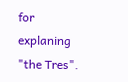for explaning "the Tres".